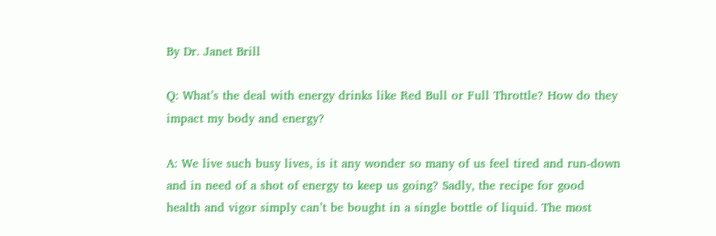By Dr. Janet Brill

Q: What’s the deal with energy drinks like Red Bull or Full Throttle? How do they impact my body and energy?

A: We live such busy lives, is it any wonder so many of us feel tired and run-down and in need of a shot of energy to keep us going? Sadly, the recipe for good health and vigor simply can’t be bought in a single bottle of liquid. The most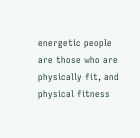energetic people are those who are physically fit, and physical fitness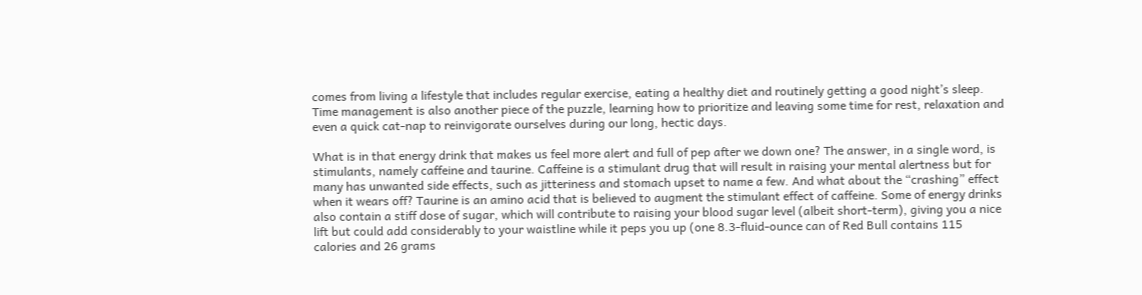comes from living a lifestyle that includes regular exercise, eating a healthy diet and routinely getting a good night’s sleep. Time management is also another piece of the puzzle, learning how to prioritize and leaving some time for rest, relaxation and even a quick cat-nap to reinvigorate ourselves during our long, hectic days.

What is in that energy drink that makes us feel more alert and full of pep after we down one? The answer, in a single word, is stimulants, namely caffeine and taurine. Caffeine is a stimulant drug that will result in raising your mental alertness but for many has unwanted side effects, such as jitteriness and stomach upset to name a few. And what about the “crashing” effect when it wears off? Taurine is an amino acid that is believed to augment the stimulant effect of caffeine. Some of energy drinks also contain a stiff dose of sugar, which will contribute to raising your blood sugar level (albeit short-term), giving you a nice lift but could add considerably to your waistline while it peps you up (one 8.3-fluid-ounce can of Red Bull contains 115 calories and 26 grams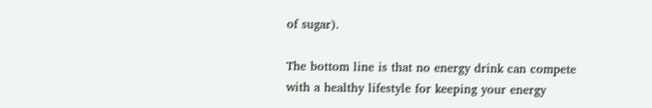of sugar).

The bottom line is that no energy drink can compete with a healthy lifestyle for keeping your energy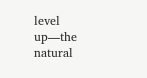level up—the natural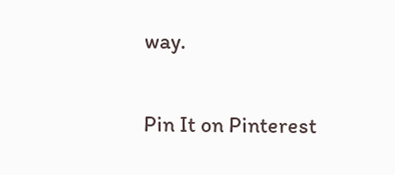way.

Pin It on Pinterest